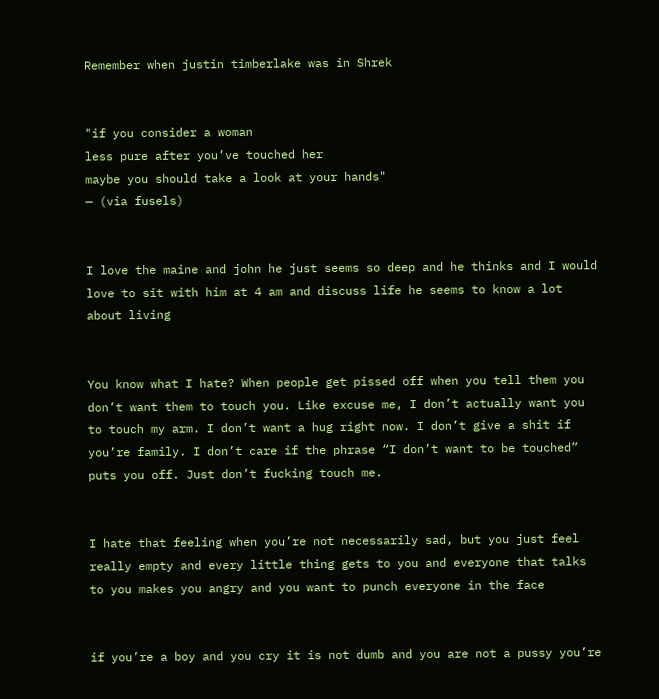Remember when justin timberlake was in Shrek


"if you consider a woman
less pure after you’ve touched her
maybe you should take a look at your hands"
— (via fusels)


I love the maine and john he just seems so deep and he thinks and I would love to sit with him at 4 am and discuss life he seems to know a lot about living


You know what I hate? When people get pissed off when you tell them you don’t want them to touch you. Like excuse me, I don’t actually want you to touch my arm. I don’t want a hug right now. I don’t give a shit if you’re family. I don’t care if the phrase “I don’t want to be touched” puts you off. Just don’t fucking touch me.


I hate that feeling when you’re not necessarily sad, but you just feel really empty and every little thing gets to you and everyone that talks to you makes you angry and you want to punch everyone in the face


if you’re a boy and you cry it is not dumb and you are not a pussy you’re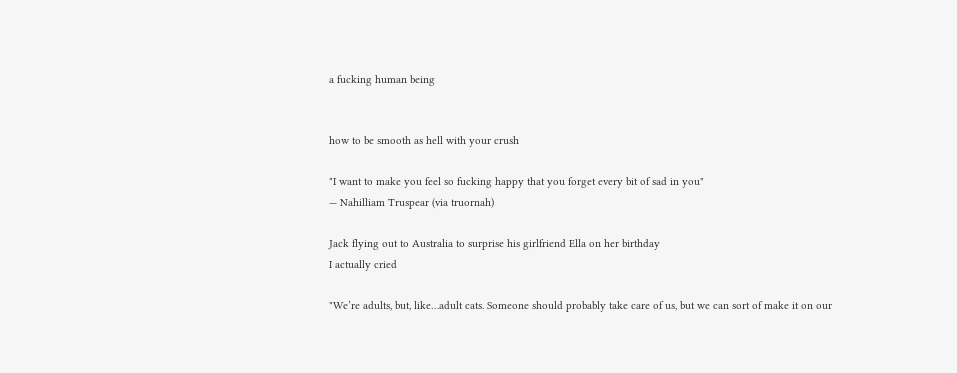a fucking human being


how to be smooth as hell with your crush

"I want to make you feel so fucking happy that you forget every bit of sad in you"
— Nahilliam Truspear (via truornah)

Jack flying out to Australia to surprise his girlfriend Ella on her birthday
I actually cried

"We’re adults, but, like…adult cats. Someone should probably take care of us, but we can sort of make it on our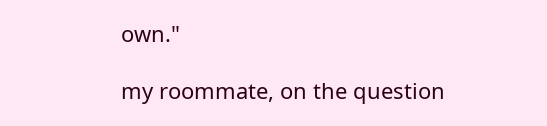own."

my roommate, on the question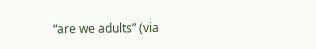“are we adults” (via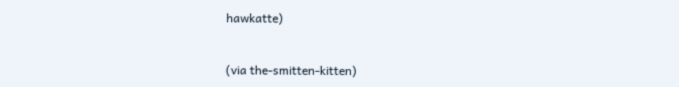hawkatte)


(via the-smitten-kitten)